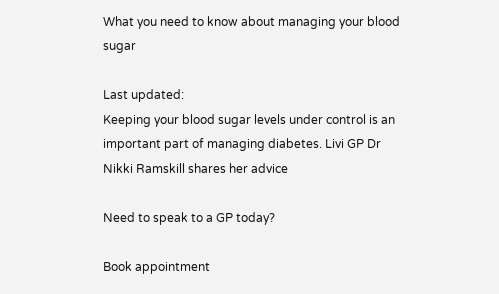What you need to know about managing your blood sugar

Last updated:
Keeping your blood sugar levels under control is an important part of managing diabetes. Livi GP Dr Nikki Ramskill shares her advice

Need to speak to a GP today?

Book appointment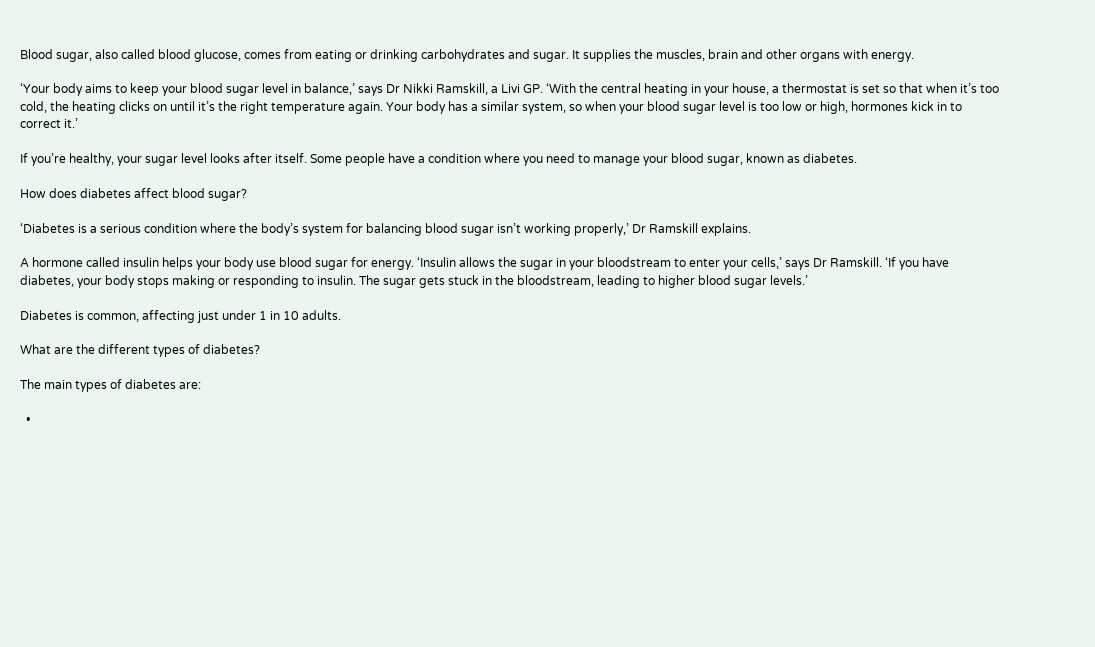Blood sugar, also called blood glucose, comes from eating or drinking carbohydrates and sugar. It supplies the muscles, brain and other organs with energy.

‘Your body aims to keep your blood sugar level in balance,’ says Dr Nikki Ramskill, a Livi GP. ‘With the central heating in your house, a thermostat is set so that when it’s too cold, the heating clicks on until it’s the right temperature again. Your body has a similar system, so when your blood sugar level is too low or high, hormones kick in to correct it.’

If you’re healthy, your sugar level looks after itself. Some people have a condition where you need to manage your blood sugar, known as diabetes.

How does diabetes affect blood sugar?

‘Diabetes is a serious condition where the body’s system for balancing blood sugar isn’t working properly,’ Dr Ramskill explains.

A hormone called insulin helps your body use blood sugar for energy. ‘Insulin allows the sugar in your bloodstream to enter your cells,’ says Dr Ramskill. ‘If you have diabetes, your body stops making or responding to insulin. The sugar gets stuck in the bloodstream, leading to higher blood sugar levels.’

Diabetes is common, affecting just under 1 in 10 adults.

What are the different types of diabetes?

The main types of diabetes are:

  •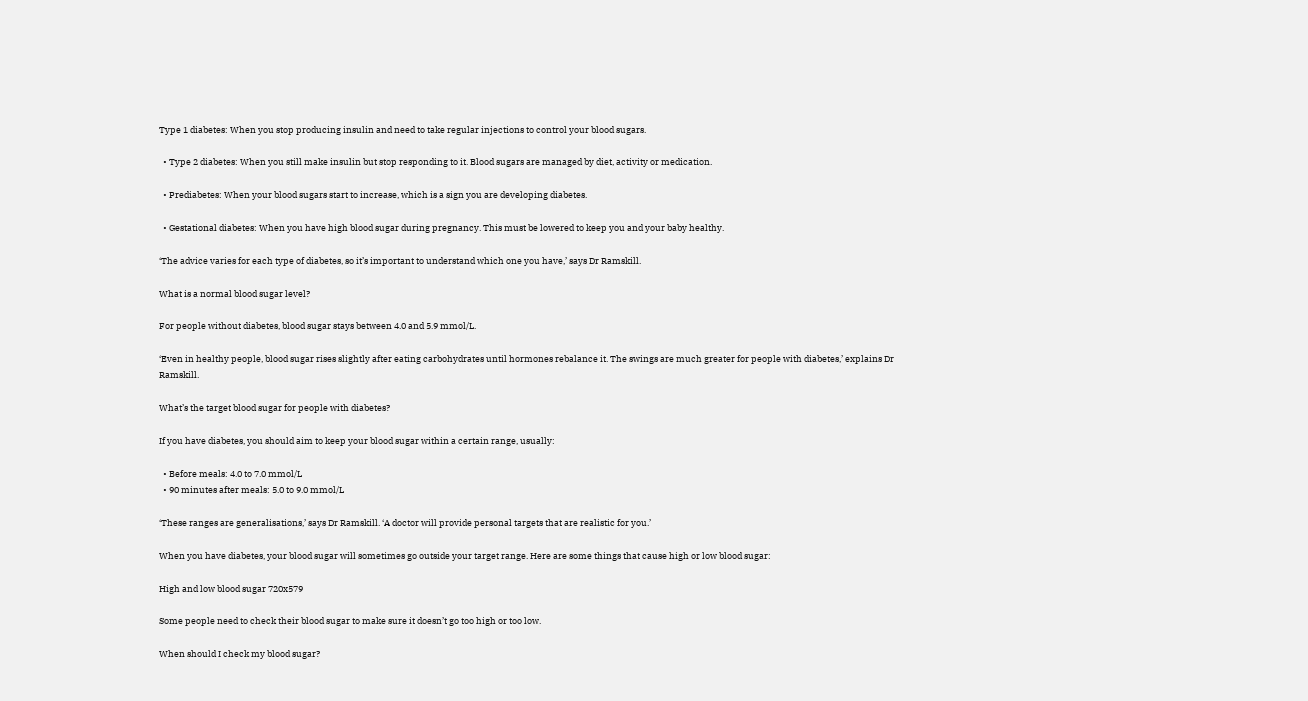Type 1 diabetes: When you stop producing insulin and need to take regular injections to control your blood sugars.

  • Type 2 diabetes: When you still make insulin but stop responding to it. Blood sugars are managed by diet, activity or medication.

  • Prediabetes: When your blood sugars start to increase, which is a sign you are developing diabetes.

  • Gestational diabetes: When you have high blood sugar during pregnancy. This must be lowered to keep you and your baby healthy.

‘The advice varies for each type of diabetes, so it’s important to understand which one you have,’ says Dr Ramskill.

What is a normal blood sugar level?

For people without diabetes, blood sugar stays between 4.0 and 5.9 mmol/L.

‘Even in healthy people, blood sugar rises slightly after eating carbohydrates until hormones rebalance it. The swings are much greater for people with diabetes,’ explains Dr Ramskill.

What’s the target blood sugar for people with diabetes?

If you have diabetes, you should aim to keep your blood sugar within a certain range, usually:

  • Before meals: 4.0 to 7.0 mmol/L
  • 90 minutes after meals: 5.0 to 9.0 mmol/L

‘These ranges are generalisations,’ says Dr Ramskill. ‘A doctor will provide personal targets that are realistic for you.’

When you have diabetes, your blood sugar will sometimes go outside your target range. Here are some things that cause high or low blood sugar:

High and low blood sugar 720x579

Some people need to check their blood sugar to make sure it doesn’t go too high or too low.

When should I check my blood sugar?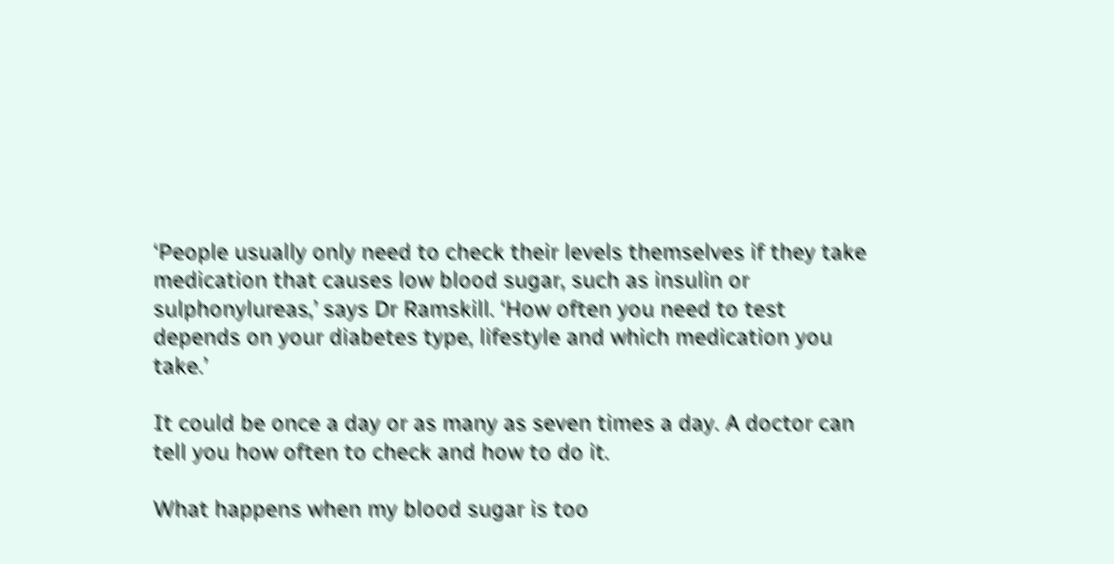‘People usually only need to check their levels themselves if they take medication that causes low blood sugar, such as insulin or sulphonylureas,’ says Dr Ramskill. ‘How often you need to test depends on your diabetes type, lifestyle and which medication you take.’

It could be once a day or as many as seven times a day. A doctor can tell you how often to check and how to do it.

What happens when my blood sugar is too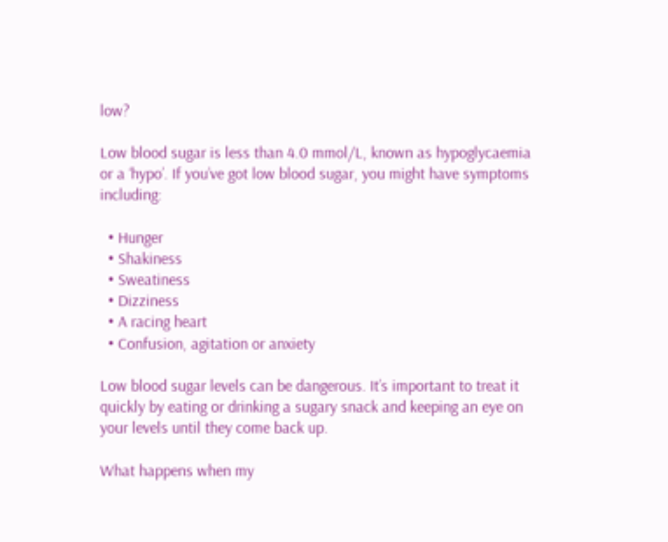low?

Low blood sugar is less than 4.0 mmol/L, known as hypoglycaemia or a ‘hypo’. If you’ve got low blood sugar, you might have symptoms including:

  • Hunger
  • Shakiness
  • Sweatiness
  • Dizziness
  • A racing heart
  • Confusion, agitation or anxiety

Low blood sugar levels can be dangerous. It’s important to treat it quickly by eating or drinking a sugary snack and keeping an eye on your levels until they come back up.

What happens when my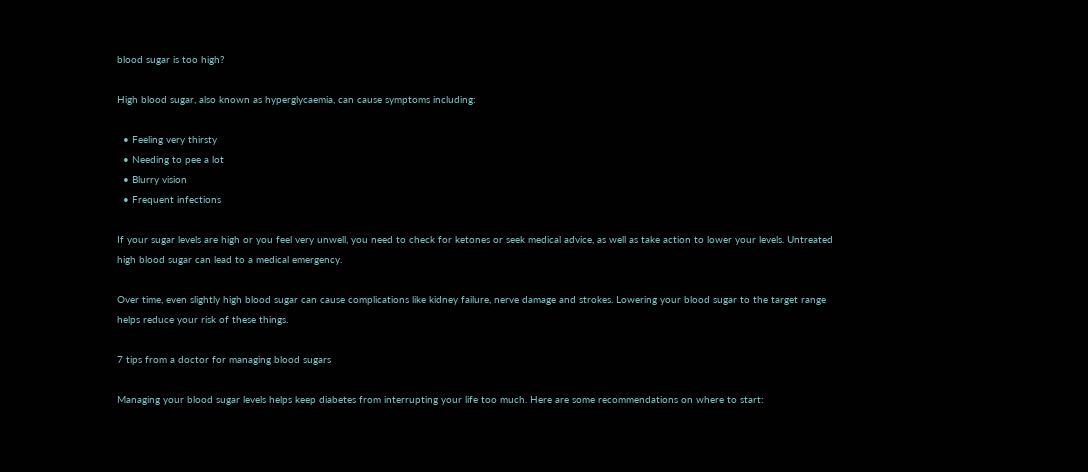blood sugar is too high?

High blood sugar, also known as hyperglycaemia, can cause symptoms including:

  • Feeling very thirsty
  • Needing to pee a lot
  • Blurry vision
  • Frequent infections

If your sugar levels are high or you feel very unwell, you need to check for ketones or seek medical advice, as well as take action to lower your levels. Untreated high blood sugar can lead to a medical emergency.

Over time, even slightly high blood sugar can cause complications like kidney failure, nerve damage and strokes. Lowering your blood sugar to the target range helps reduce your risk of these things.

7 tips from a doctor for managing blood sugars

Managing your blood sugar levels helps keep diabetes from interrupting your life too much. Here are some recommendations on where to start: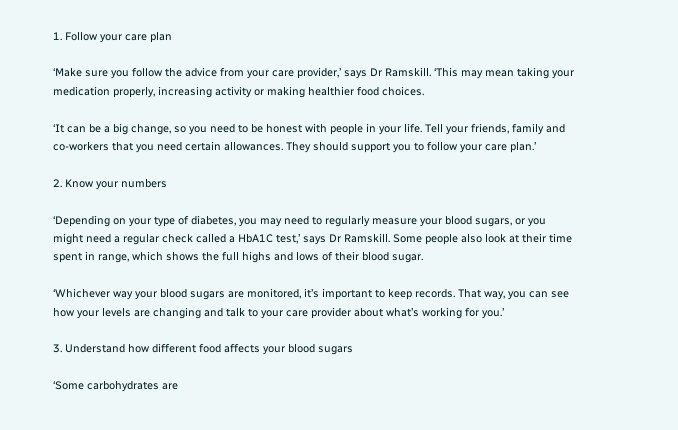1. Follow your care plan

‘Make sure you follow the advice from your care provider,’ says Dr Ramskill. ‘This may mean taking your medication properly, increasing activity or making healthier food choices.

‘It can be a big change, so you need to be honest with people in your life. Tell your friends, family and co-workers that you need certain allowances. They should support you to follow your care plan.’

2. Know your numbers

‘Depending on your type of diabetes, you may need to regularly measure your blood sugars, or you might need a regular check called a HbA1C test,’ says Dr Ramskill. Some people also look at their time spent in range, which shows the full highs and lows of their blood sugar.

‘Whichever way your blood sugars are monitored, it’s important to keep records. That way, you can see how your levels are changing and talk to your care provider about what’s working for you.’

3. Understand how different food affects your blood sugars

‘Some carbohydrates are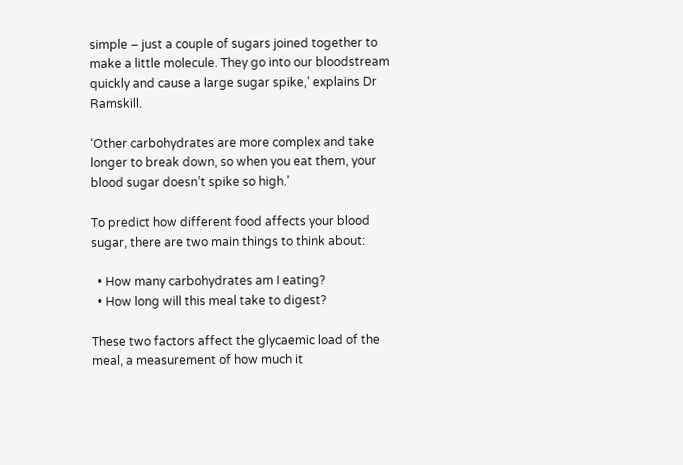simple – just a couple of sugars joined together to make a little molecule. They go into our bloodstream quickly and cause a large sugar spike,’ explains Dr Ramskill.

‘Other carbohydrates are more complex and take longer to break down, so when you eat them, your blood sugar doesn’t spike so high.’

To predict how different food affects your blood sugar, there are two main things to think about:

  • How many carbohydrates am I eating?
  • How long will this meal take to digest?

These two factors affect the glycaemic load of the meal, a measurement of how much it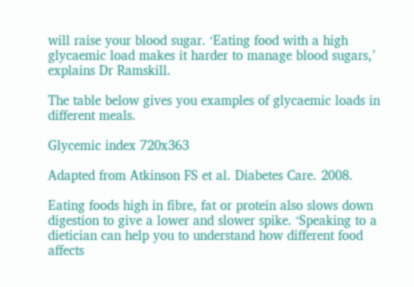will raise your blood sugar. ‘Eating food with a high glycaemic load makes it harder to manage blood sugars,’ explains Dr Ramskill.

The table below gives you examples of glycaemic loads in different meals.

Glycemic index 720x363

Adapted from Atkinson FS et al. Diabetes Care. 2008.

Eating foods high in fibre, fat or protein also slows down digestion to give a lower and slower spike. ‘Speaking to a dietician can help you to understand how different food affects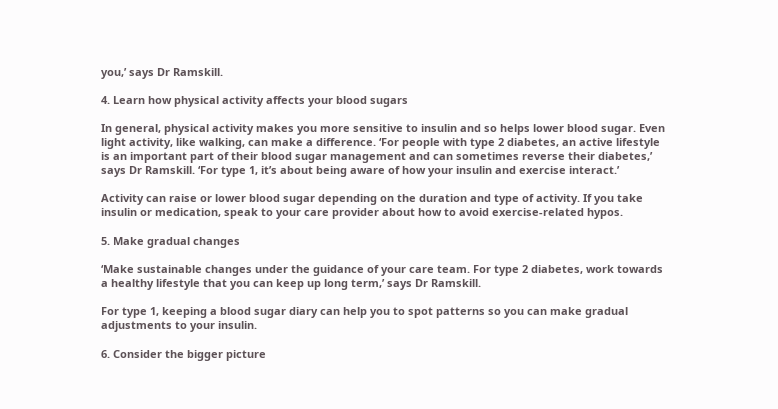you,’ says Dr Ramskill.

4. Learn how physical activity affects your blood sugars

In general, physical activity makes you more sensitive to insulin and so helps lower blood sugar. Even light activity, like walking, can make a difference. ‘For people with type 2 diabetes, an active lifestyle is an important part of their blood sugar management and can sometimes reverse their diabetes,’ says Dr Ramskill. ‘For type 1, it’s about being aware of how your insulin and exercise interact.’

Activity can raise or lower blood sugar depending on the duration and type of activity. If you take insulin or medication, speak to your care provider about how to avoid exercise-related hypos.

5. Make gradual changes

‘Make sustainable changes under the guidance of your care team. For type 2 diabetes, work towards a healthy lifestyle that you can keep up long term,’ says Dr Ramskill.

For type 1, keeping a blood sugar diary can help you to spot patterns so you can make gradual adjustments to your insulin.

6. Consider the bigger picture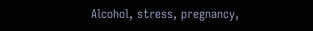Alcohol, stress, pregnancy,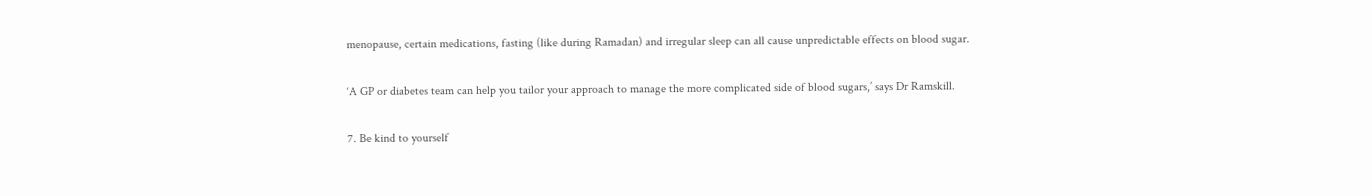menopause, certain medications, fasting (like during Ramadan) and irregular sleep can all cause unpredictable effects on blood sugar.

‘A GP or diabetes team can help you tailor your approach to manage the more complicated side of blood sugars,’ says Dr Ramskill.

7. Be kind to yourself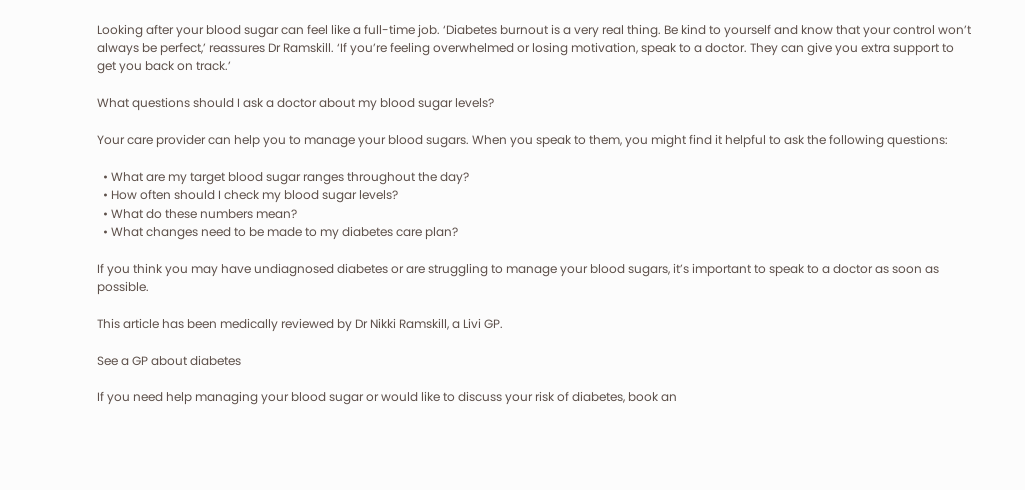Looking after your blood sugar can feel like a full-time job. ‘Diabetes burnout is a very real thing. Be kind to yourself and know that your control won’t always be perfect,’ reassures Dr Ramskill. ‘If you’re feeling overwhelmed or losing motivation, speak to a doctor. They can give you extra support to get you back on track.’

What questions should I ask a doctor about my blood sugar levels?

Your care provider can help you to manage your blood sugars. When you speak to them, you might find it helpful to ask the following questions:

  • What are my target blood sugar ranges throughout the day?
  • How often should I check my blood sugar levels?
  • What do these numbers mean?
  • What changes need to be made to my diabetes care plan?

If you think you may have undiagnosed diabetes or are struggling to manage your blood sugars, it’s important to speak to a doctor as soon as possible.

This article has been medically reviewed by Dr Nikki Ramskill, a Livi GP.

See a GP about diabetes

If you need help managing your blood sugar or would like to discuss your risk of diabetes, book an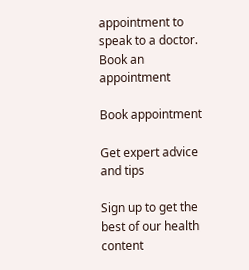appointment to speak to a doctor. Book an appointment

Book appointment

Get expert advice and tips

Sign up to get the best of our health content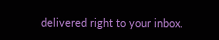delivered right to your inbox.